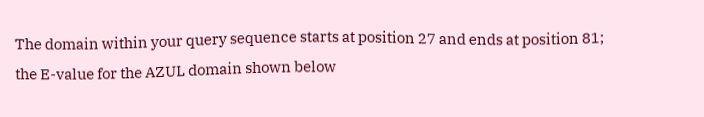The domain within your query sequence starts at position 27 and ends at position 81; the E-value for the AZUL domain shown below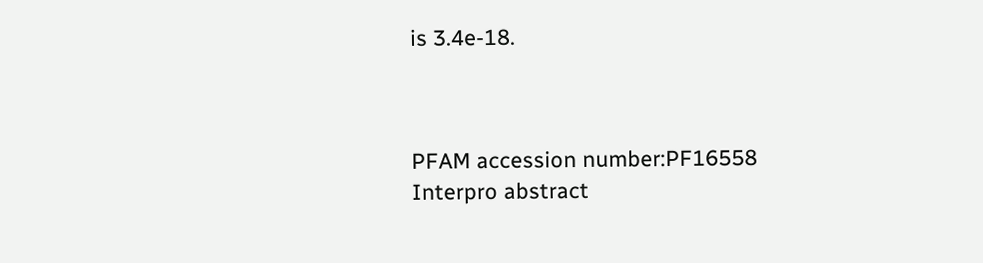is 3.4e-18.



PFAM accession number:PF16558
Interpro abstract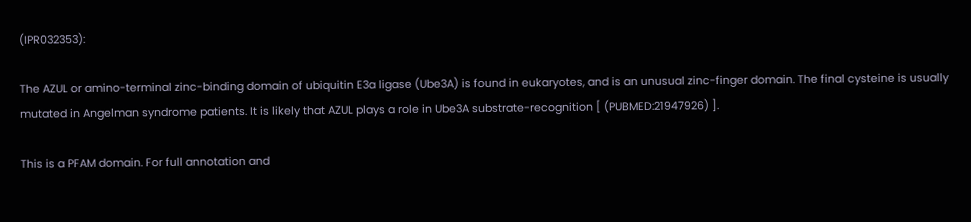(IPR032353):

The AZUL or amino-terminal zinc-binding domain of ubiquitin E3a ligase (Ube3A) is found in eukaryotes, and is an unusual zinc-finger domain. The final cysteine is usually mutated in Angelman syndrome patients. It is likely that AZUL plays a role in Ube3A substrate-recognition [ (PUBMED:21947926) ].

This is a PFAM domain. For full annotation and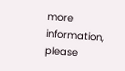more information, please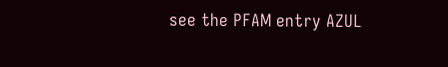see the PFAM entry AZUL